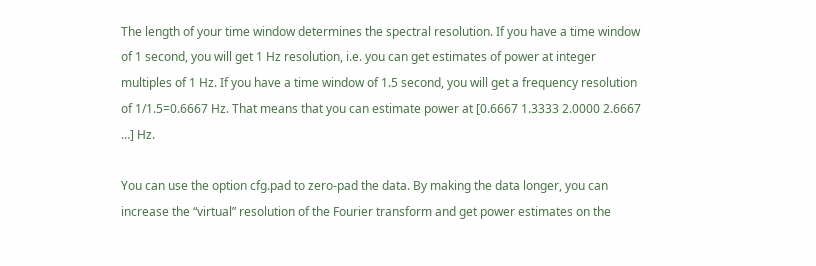The length of your time window determines the spectral resolution. If you have a time window of 1 second, you will get 1 Hz resolution, i.e. you can get estimates of power at integer multiples of 1 Hz. If you have a time window of 1.5 second, you will get a frequency resolution of 1/1.5=0.6667 Hz. That means that you can estimate power at [0.6667 1.3333 2.0000 2.6667 …] Hz.

You can use the option cfg.pad to zero-pad the data. By making the data longer, you can increase the “virtual” resolution of the Fourier transform and get power estimates on the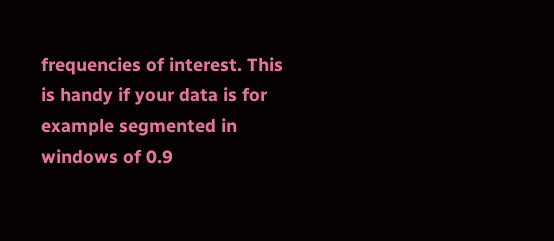frequencies of interest. This is handy if your data is for example segmented in windows of 0.9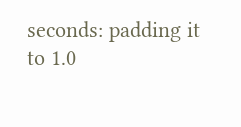seconds: padding it to 1.0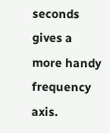seconds gives a more handy frequency axis.